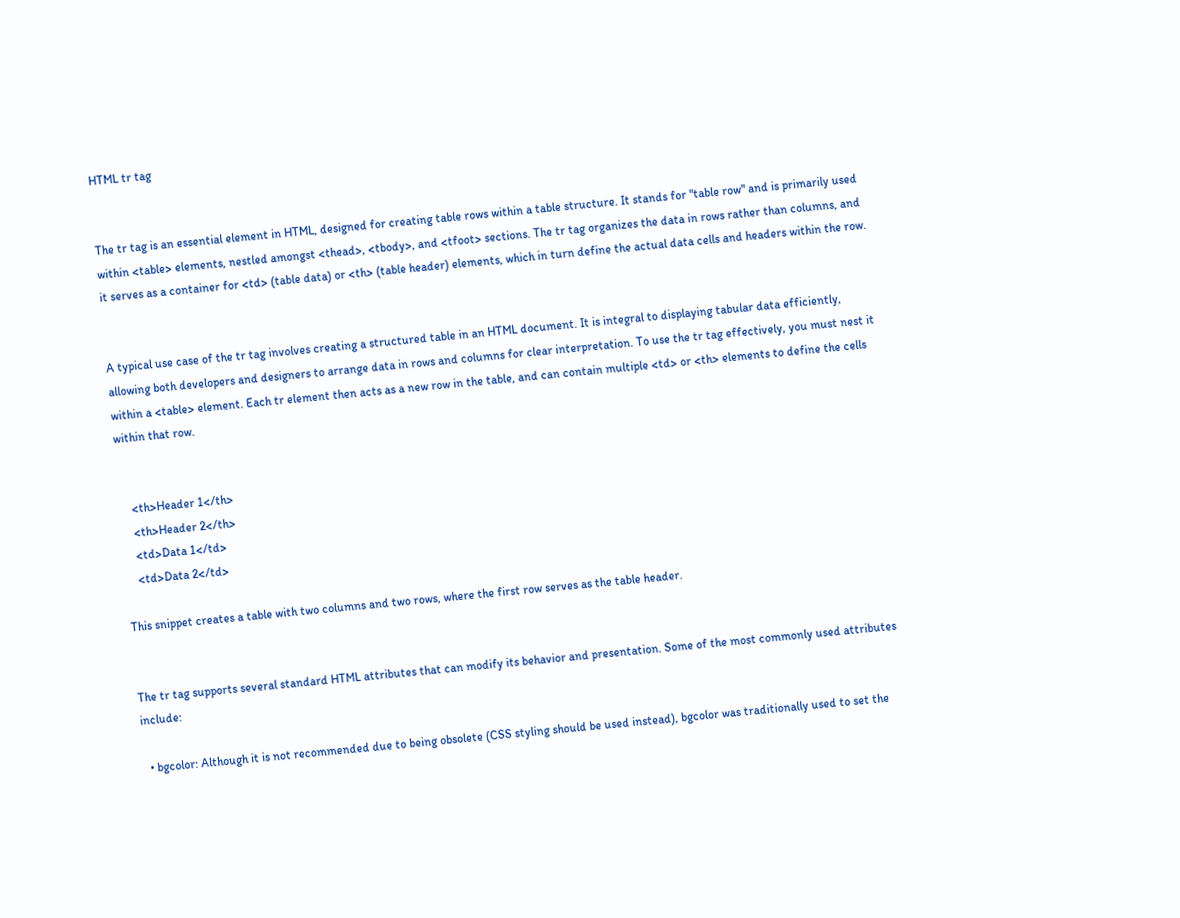HTML tr tag


The tr tag is an essential element in HTML, designed for creating table rows within a table structure. It stands for "table row" and is primarily used within <table> elements, nestled amongst <thead>, <tbody>, and <tfoot> sections. The tr tag organizes the data in rows rather than columns, and it serves as a container for <td> (table data) or <th> (table header) elements, which in turn define the actual data cells and headers within the row.


A typical use case of the tr tag involves creating a structured table in an HTML document. It is integral to displaying tabular data efficiently, allowing both developers and designers to arrange data in rows and columns for clear interpretation. To use the tr tag effectively, you must nest it within a <table> element. Each tr element then acts as a new row in the table, and can contain multiple <td> or <th> elements to define the cells within that row.


    <th>Header 1</th>
    <th>Header 2</th>
    <td>Data 1</td>
    <td>Data 2</td>

This snippet creates a table with two columns and two rows, where the first row serves as the table header.


The tr tag supports several standard HTML attributes that can modify its behavior and presentation. Some of the most commonly used attributes include:

  • bgcolor: Although it is not recommended due to being obsolete (CSS styling should be used instead), bgcolor was traditionally used to set the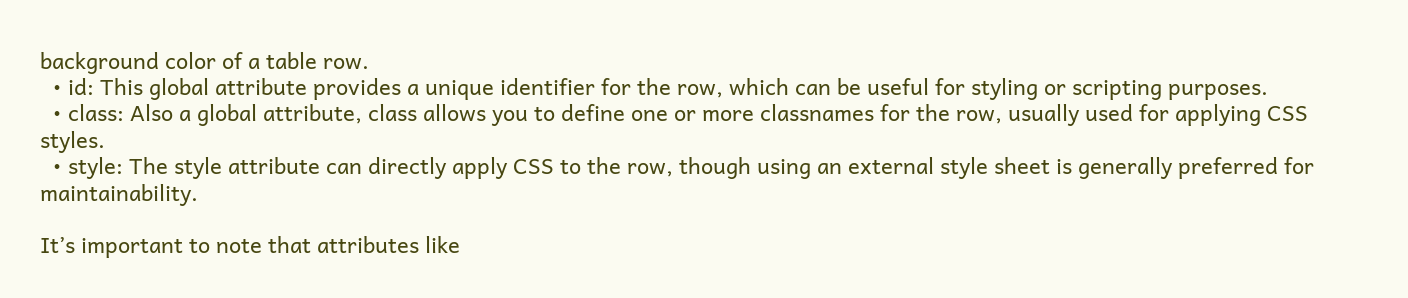background color of a table row.
  • id: This global attribute provides a unique identifier for the row, which can be useful for styling or scripting purposes.
  • class: Also a global attribute, class allows you to define one or more classnames for the row, usually used for applying CSS styles.
  • style: The style attribute can directly apply CSS to the row, though using an external style sheet is generally preferred for maintainability.

It’s important to note that attributes like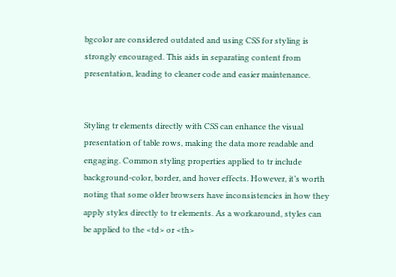bgcolor are considered outdated and using CSS for styling is strongly encouraged. This aids in separating content from presentation, leading to cleaner code and easier maintenance.


Styling tr elements directly with CSS can enhance the visual presentation of table rows, making the data more readable and engaging. Common styling properties applied to tr include background-color, border, and hover effects. However, it’s worth noting that some older browsers have inconsistencies in how they apply styles directly to tr elements. As a workaround, styles can be applied to the <td> or <th>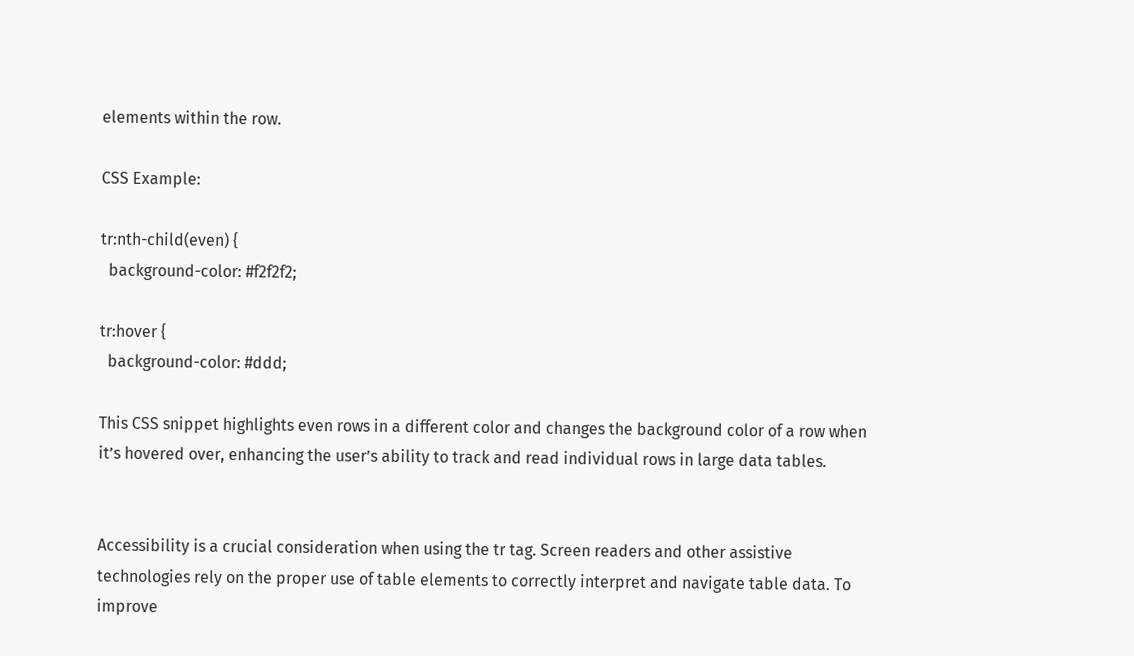elements within the row.

CSS Example:

tr:nth-child(even) {
  background-color: #f2f2f2;

tr:hover {
  background-color: #ddd;

This CSS snippet highlights even rows in a different color and changes the background color of a row when it’s hovered over, enhancing the user’s ability to track and read individual rows in large data tables.


Accessibility is a crucial consideration when using the tr tag. Screen readers and other assistive technologies rely on the proper use of table elements to correctly interpret and navigate table data. To improve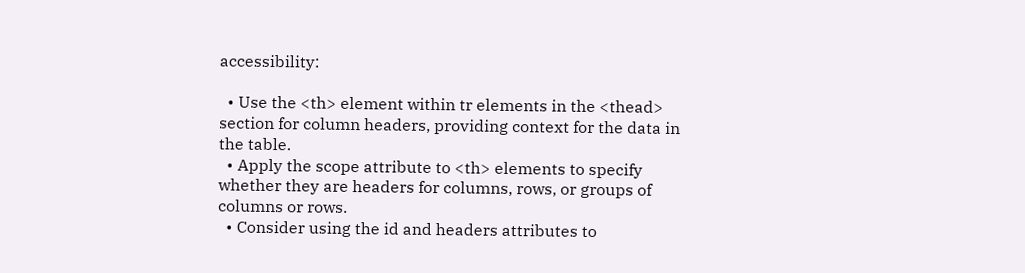accessibility:

  • Use the <th> element within tr elements in the <thead> section for column headers, providing context for the data in the table.
  • Apply the scope attribute to <th> elements to specify whether they are headers for columns, rows, or groups of columns or rows.
  • Consider using the id and headers attributes to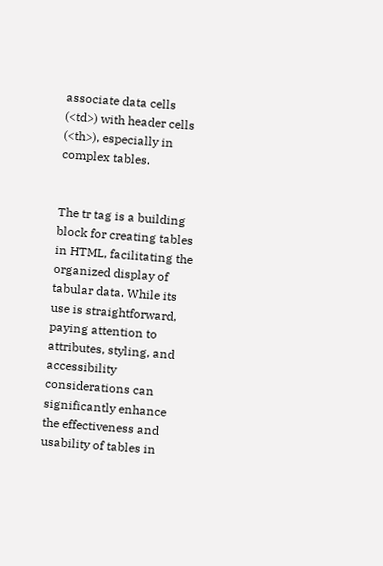associate data cells (<td>) with header cells (<th>), especially in complex tables.


The tr tag is a building block for creating tables in HTML, facilitating the organized display of tabular data. While its use is straightforward, paying attention to attributes, styling, and accessibility considerations can significantly enhance the effectiveness and usability of tables in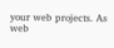your web projects. As web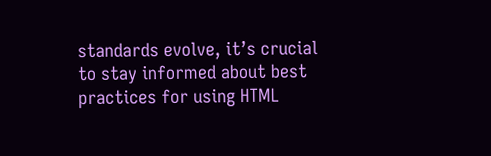standards evolve, it’s crucial to stay informed about best practices for using HTML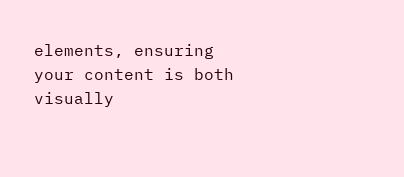elements, ensuring your content is both visually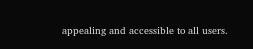appealing and accessible to all users.